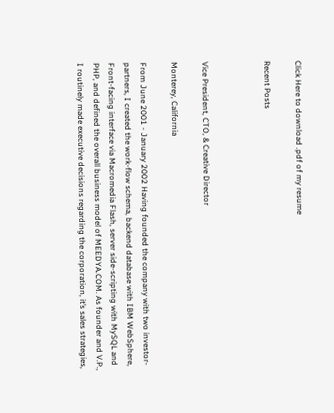Click Here to download .pdf of my resume

Recent Posts



Vice President, CTO, & Creative Director

Monterey, California

From June 2001 - January 2002 Having founded the company with two investor-partners, I created the work-flow schema, backend database with IBM WebSphere, Front-facing interface via Macromedia Flash, server side-scripting with MySQL and PHP, and defined the overall business model of MEEDYA.COM. As founder and V.P., I routinely made executive decisions regarding the corporation, it’s sales strategies,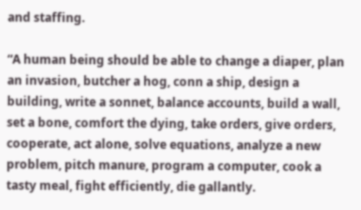and staffing.

“A human being should be able to change a diaper, plan an invasion, butcher a hog, conn a ship, design a building, write a sonnet, balance accounts, build a wall, set a bone, comfort the dying, take orders, give orders, cooperate, act alone, solve equations, analyze a new problem, pitch manure, program a computer, cook a tasty meal, fight efficiently, die gallantly.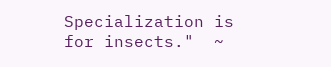Specialization is for insects."  ~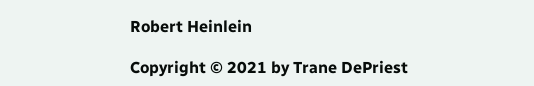Robert Heinlein

Copyright © 2021 by Trane DePriest